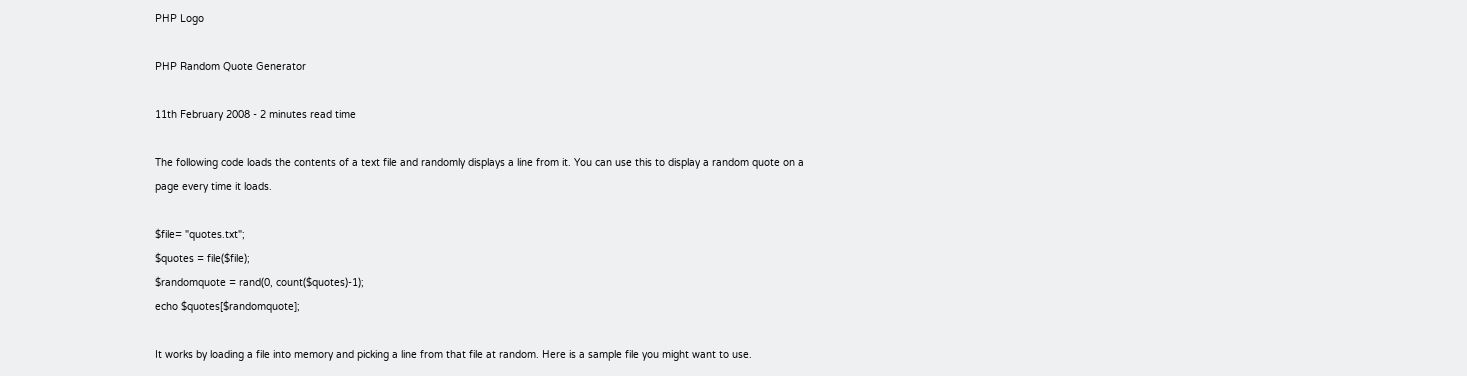PHP Logo

PHP Random Quote Generator

11th February 2008 - 2 minutes read time

The following code loads the contents of a text file and randomly displays a line from it. You can use this to display a random quote on a page every time it loads.

$file= "quotes.txt";
$quotes = file($file);
$randomquote = rand(0, count($quotes)-1);
echo $quotes[$randomquote];

It works by loading a file into memory and picking a line from that file at random. Here is a sample file you might want to use.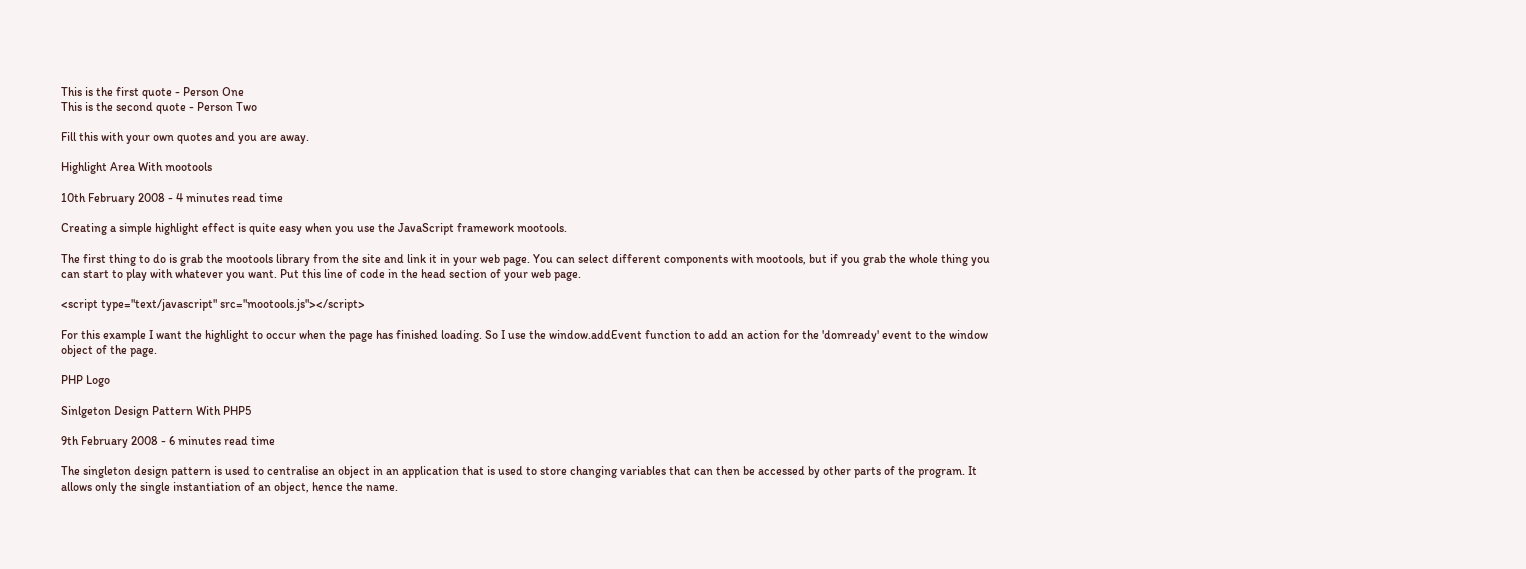This is the first quote - Person One
This is the second quote - Person Two

Fill this with your own quotes and you are away.

Highlight Area With mootools

10th February 2008 - 4 minutes read time

Creating a simple highlight effect is quite easy when you use the JavaScript framework mootools.

The first thing to do is grab the mootools library from the site and link it in your web page. You can select different components with mootools, but if you grab the whole thing you can start to play with whatever you want. Put this line of code in the head section of your web page.

<script type="text/javascript" src="mootools.js"></script>

For this example I want the highlight to occur when the page has finished loading. So I use the window.addEvent function to add an action for the 'domready' event to the window object of the page.

PHP Logo

Sinlgeton Design Pattern With PHP5

9th February 2008 - 6 minutes read time

The singleton design pattern is used to centralise an object in an application that is used to store changing variables that can then be accessed by other parts of the program. It allows only the single instantiation of an object, hence the name.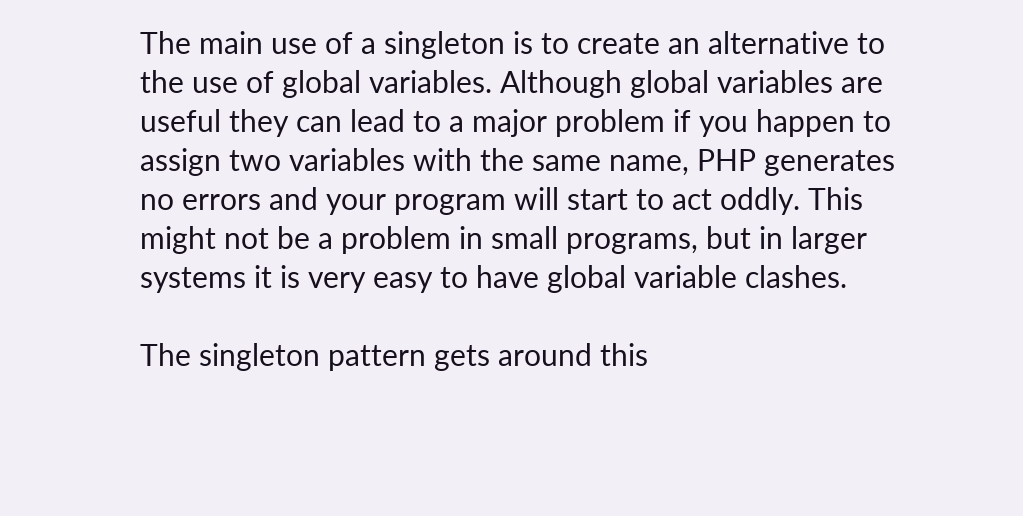The main use of a singleton is to create an alternative to the use of global variables. Although global variables are useful they can lead to a major problem if you happen to assign two variables with the same name, PHP generates no errors and your program will start to act oddly. This might not be a problem in small programs, but in larger systems it is very easy to have global variable clashes.

The singleton pattern gets around this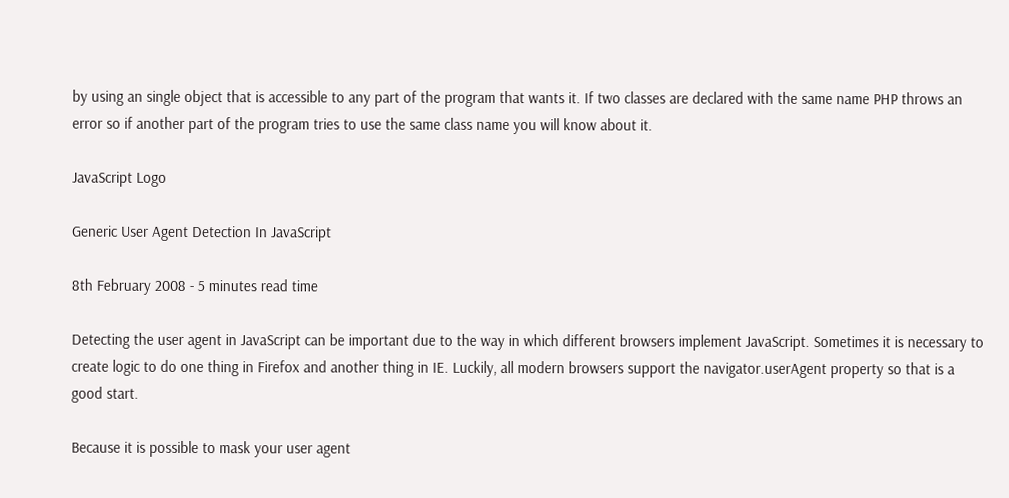by using an single object that is accessible to any part of the program that wants it. If two classes are declared with the same name PHP throws an error so if another part of the program tries to use the same class name you will know about it.

JavaScript Logo

Generic User Agent Detection In JavaScript

8th February 2008 - 5 minutes read time

Detecting the user agent in JavaScript can be important due to the way in which different browsers implement JavaScript. Sometimes it is necessary to create logic to do one thing in Firefox and another thing in IE. Luckily, all modern browsers support the navigator.userAgent property so that is a good start.

Because it is possible to mask your user agent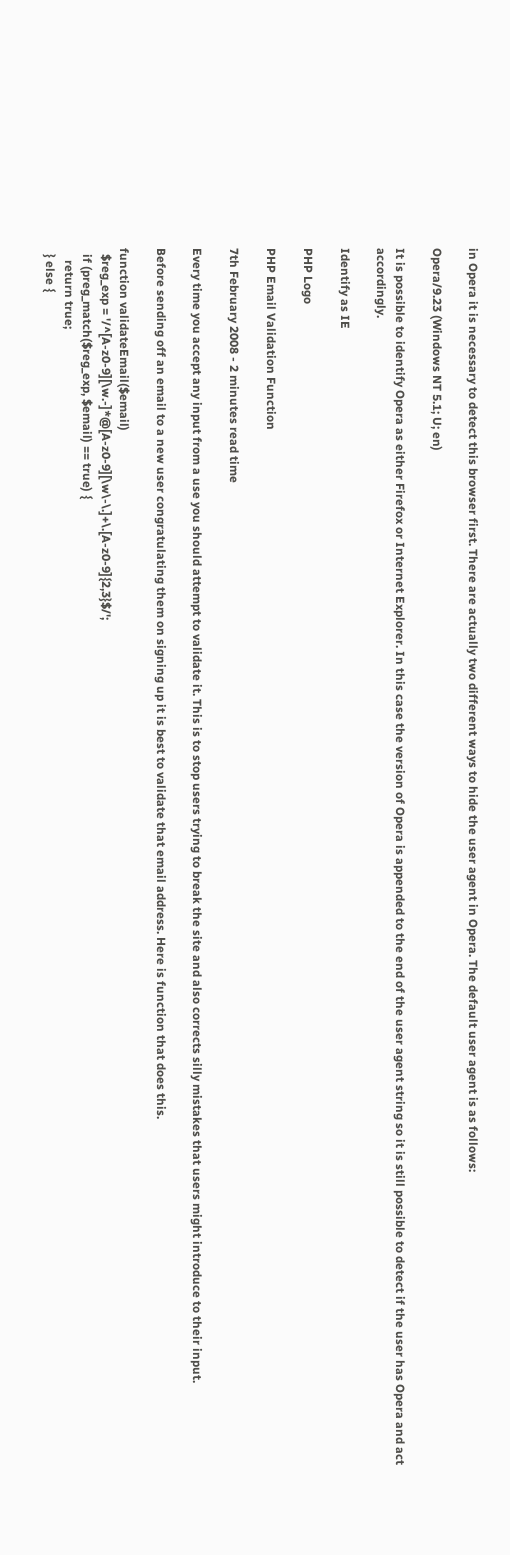in Opera it is necessary to detect this browser first. There are actually two different ways to hide the user agent in Opera. The default user agent is as follows:

Opera/9.23 (Windows NT 5.1; U; en)

It is possible to identify Opera as either Firefox or Internet Explorer. In this case the version of Opera is appended to the end of the user agent string so it is still possible to detect if the user has Opera and act accordingly.

Identify as IE

PHP Logo

PHP Email Validation Function

7th February 2008 - 2 minutes read time

Every time you accept any input from a use you should attempt to validate it. This is to stop users trying to break the site and also corrects silly mistakes that users might introduce to their input.

Before sending off an email to a new user congratulating them on signing up it is best to validate that email address. Here is function that does this.

function validateEmail($email)
  $reg_exp = '/^[A-z0-9][\w.-]*@[A-z0-9][\w\-\.]+\.[A-z0-9]{2,3}$/';
  if (preg_match($reg_exp, $email) == true) {
    return true;
  } else {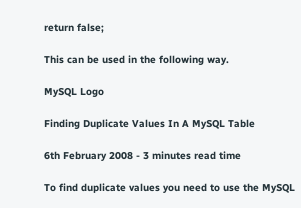return false;

This can be used in the following way.

MySQL Logo

Finding Duplicate Values In A MySQL Table

6th February 2008 - 3 minutes read time

To find duplicate values you need to use the MySQL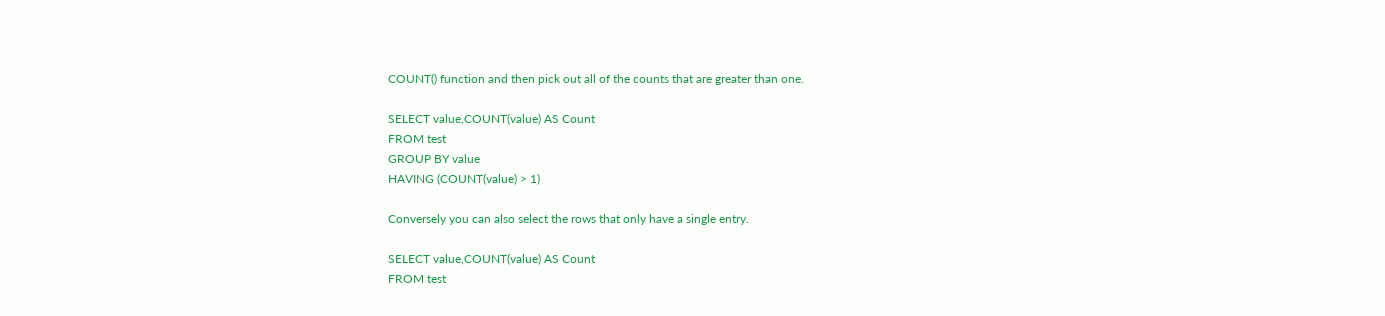COUNT() function and then pick out all of the counts that are greater than one.

SELECT value,COUNT(value) AS Count
FROM test
GROUP BY value
HAVING (COUNT(value) > 1)

Conversely you can also select the rows that only have a single entry.

SELECT value,COUNT(value) AS Count
FROM test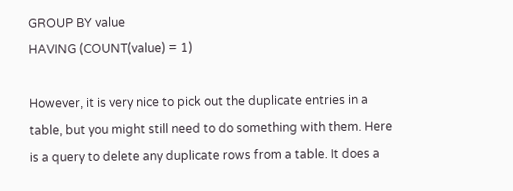GROUP BY value
HAVING (COUNT(value) = 1)

However, it is very nice to pick out the duplicate entries in a table, but you might still need to do something with them. Here is a query to delete any duplicate rows from a table. It does a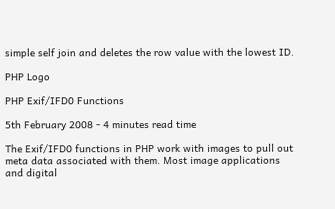simple self join and deletes the row value with the lowest ID.

PHP Logo

PHP Exif/IFD0 Functions

5th February 2008 - 4 minutes read time

The Exif/IFD0 functions in PHP work with images to pull out meta data associated with them. Most image applications and digital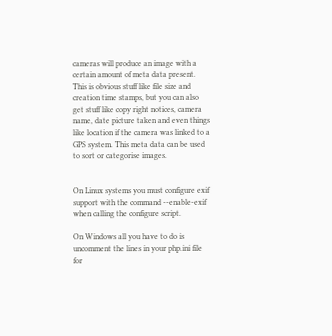cameras will produce an image with a certain amount of meta data present. This is obvious stuff like file size and creation time stamps, but you can also get stuff like copy right notices, camera name, date picture taken and even things like location if the camera was linked to a GPS system. This meta data can be used to sort or categorise images.


On Linux systems you must configure exif support with the command --enable-exif when calling the configure script.

On Windows all you have to do is uncomment the lines in your php.ini file for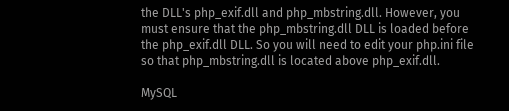the DLL's php_exif.dll and php_mbstring.dll. However, you must ensure that the php_mbstring.dll DLL is loaded before the php_exif.dll DLL. So you will need to edit your php.ini file so that php_mbstring.dll is located above php_exif.dll.

MySQL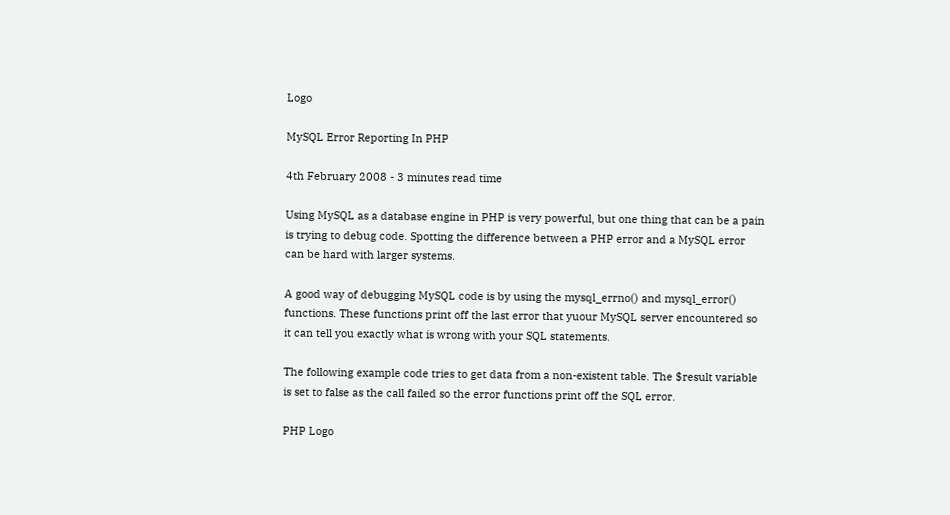Logo

MySQL Error Reporting In PHP

4th February 2008 - 3 minutes read time

Using MySQL as a database engine in PHP is very powerful, but one thing that can be a pain is trying to debug code. Spotting the difference between a PHP error and a MySQL error can be hard with larger systems.

A good way of debugging MySQL code is by using the mysql_errno() and mysql_error() functions. These functions print off the last error that yuour MySQL server encountered so it can tell you exactly what is wrong with your SQL statements.

The following example code tries to get data from a non-existent table. The $result variable is set to false as the call failed so the error functions print off the SQL error.

PHP Logo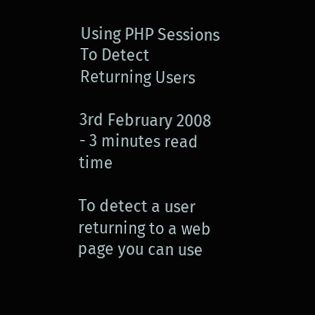Using PHP Sessions To Detect Returning Users

3rd February 2008 - 3 minutes read time

To detect a user returning to a web page you can use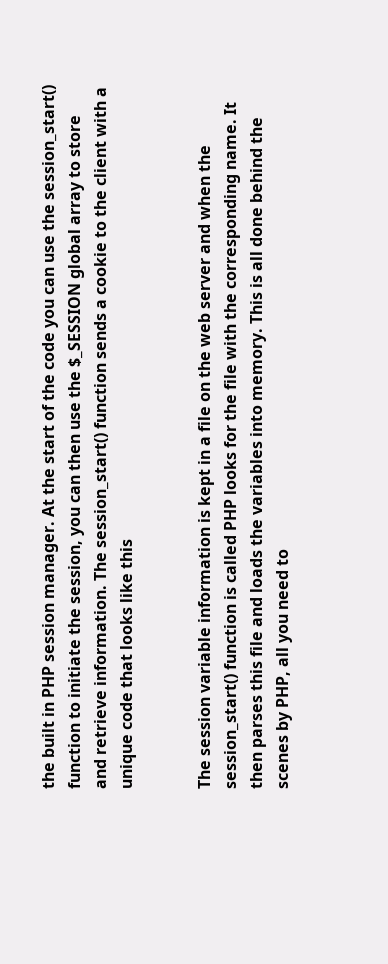the built in PHP session manager. At the start of the code you can use the session_start() function to initiate the session, you can then use the $_SESSION global array to store and retrieve information. The session_start() function sends a cookie to the client with a unique code that looks like this


The session variable information is kept in a file on the web server and when the session_start() function is called PHP looks for the file with the corresponding name. It then parses this file and loads the variables into memory. This is all done behind the scenes by PHP, all you need to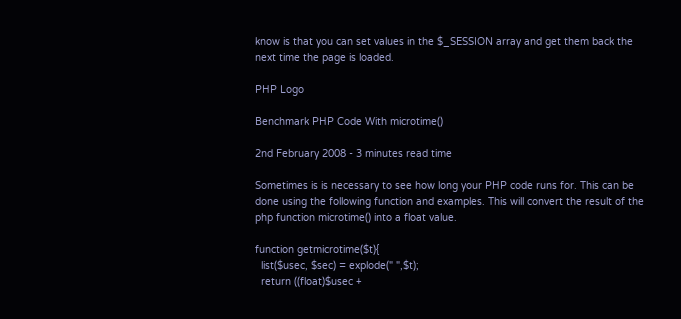know is that you can set values in the $_SESSION array and get them back the next time the page is loaded.

PHP Logo

Benchmark PHP Code With microtime()

2nd February 2008 - 3 minutes read time

Sometimes is is necessary to see how long your PHP code runs for. This can be done using the following function and examples. This will convert the result of the php function microtime() into a float value.

function getmicrotime($t){
  list($usec, $sec) = explode(" ",$t);
  return ((float)$usec +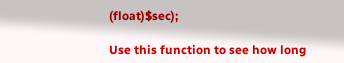(float)$sec);

Use this function to see how long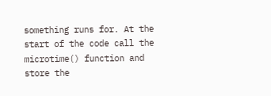something runs for. At the start of the code call the microtime() function and store the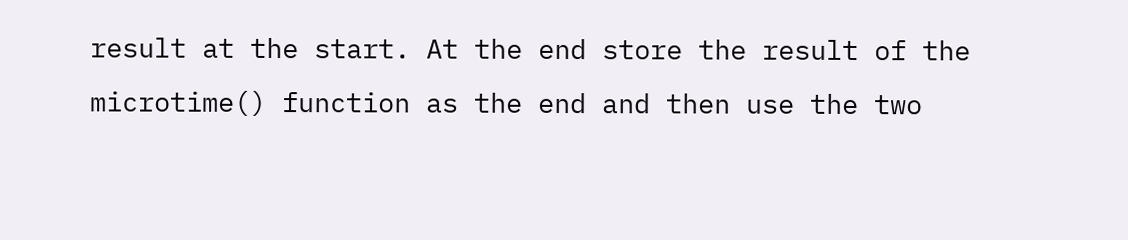result at the start. At the end store the result of the microtime() function as the end and then use the two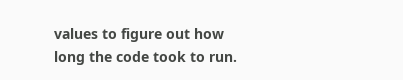values to figure out how long the code took to run.